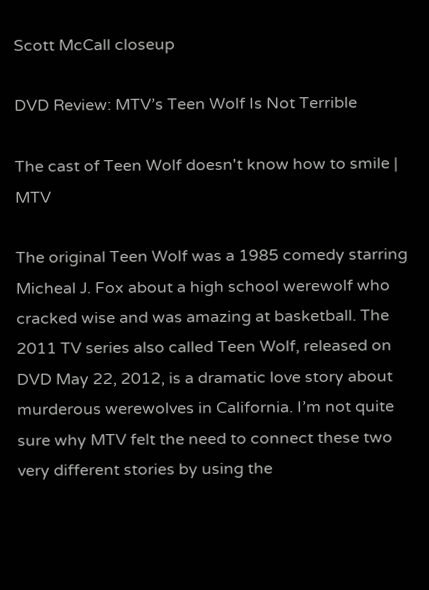Scott McCall closeup

DVD Review: MTV’s Teen Wolf Is Not Terrible

The cast of Teen Wolf doesn't know how to smile | MTV

The original Teen Wolf was a 1985 comedy starring Micheal J. Fox about a high school werewolf who cracked wise and was amazing at basketball. The 2011 TV series also called Teen Wolf, released on DVD May 22, 2012, is a dramatic love story about murderous werewolves in California. I’m not quite sure why MTV felt the need to connect these two very different stories by using the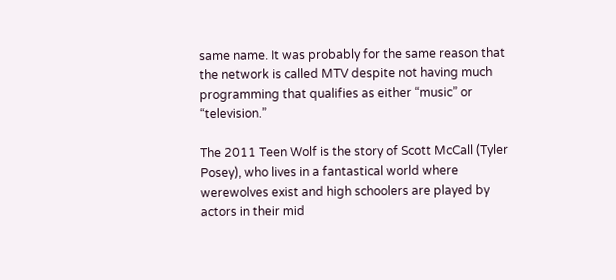same name. It was probably for the same reason that the network is called MTV despite not having much programming that qualifies as either “music” or “television.”

The 2011 Teen Wolf is the story of Scott McCall (Tyler Posey), who lives in a fantastical world where werewolves exist and high schoolers are played by actors in their mid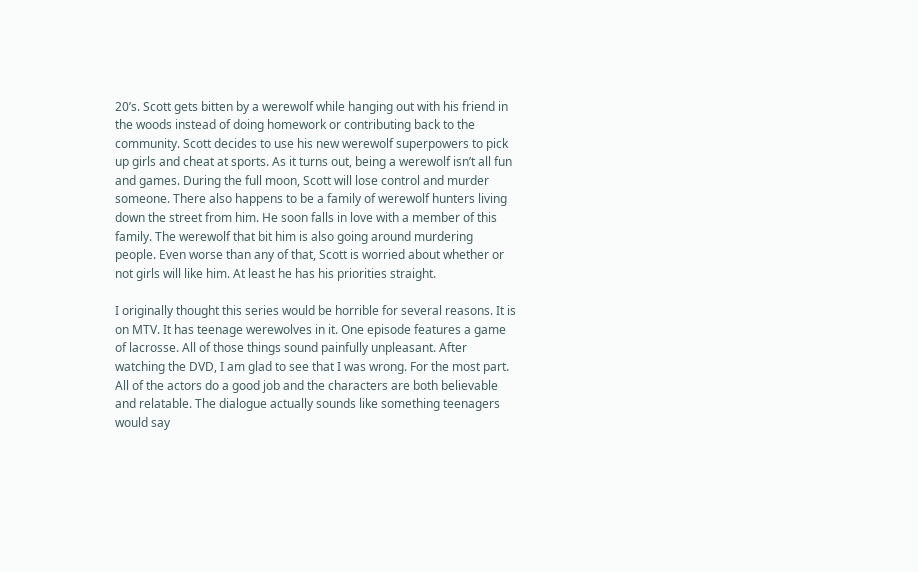20’s. Scott gets bitten by a werewolf while hanging out with his friend in the woods instead of doing homework or contributing back to the community. Scott decides to use his new werewolf superpowers to pick up girls and cheat at sports. As it turns out, being a werewolf isn’t all fun and games. During the full moon, Scott will lose control and murder someone. There also happens to be a family of werewolf hunters living down the street from him. He soon falls in love with a member of this family. The werewolf that bit him is also going around murdering people. Even worse than any of that, Scott is worried about whether or not girls will like him. At least he has his priorities straight.

I originally thought this series would be horrible for several reasons. It is on MTV. It has teenage werewolves in it. One episode features a game of lacrosse. All of those things sound painfully unpleasant. After watching the DVD, I am glad to see that I was wrong. For the most part. All of the actors do a good job and the characters are both believable and relatable. The dialogue actually sounds like something teenagers would say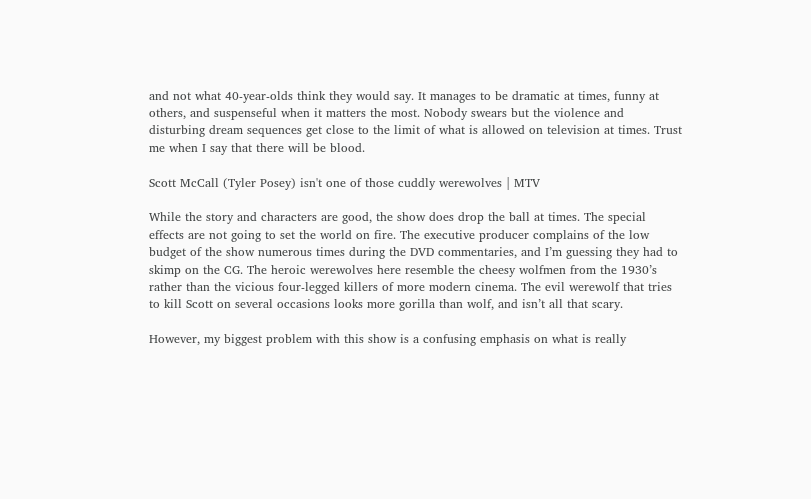and not what 40-year-olds think they would say. It manages to be dramatic at times, funny at others, and suspenseful when it matters the most. Nobody swears but the violence and disturbing dream sequences get close to the limit of what is allowed on television at times. Trust me when I say that there will be blood.

Scott McCall (Tyler Posey) isn't one of those cuddly werewolves | MTV

While the story and characters are good, the show does drop the ball at times. The special effects are not going to set the world on fire. The executive producer complains of the low budget of the show numerous times during the DVD commentaries, and I’m guessing they had to skimp on the CG. The heroic werewolves here resemble the cheesy wolfmen from the 1930’s rather than the vicious four-legged killers of more modern cinema. The evil werewolf that tries to kill Scott on several occasions looks more gorilla than wolf, and isn’t all that scary.

However, my biggest problem with this show is a confusing emphasis on what is really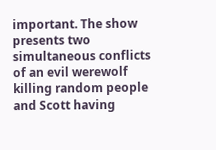important. The show presents two simultaneous conflicts of an evil werewolf killing random people and Scott having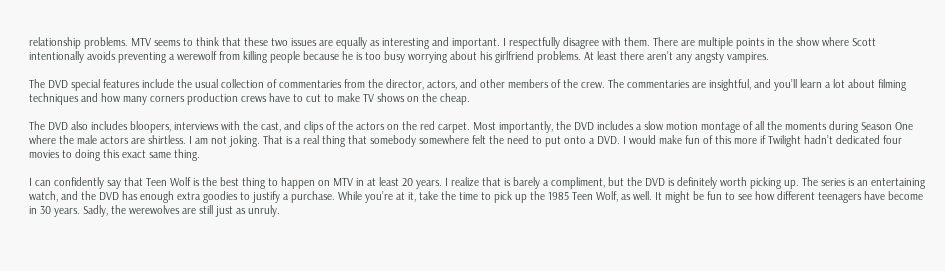relationship problems. MTV seems to think that these two issues are equally as interesting and important. I respectfully disagree with them. There are multiple points in the show where Scott intentionally avoids preventing a werewolf from killing people because he is too busy worrying about his girlfriend problems. At least there aren’t any angsty vampires.

The DVD special features include the usual collection of commentaries from the director, actors, and other members of the crew. The commentaries are insightful, and you’ll learn a lot about filming techniques and how many corners production crews have to cut to make TV shows on the cheap.

The DVD also includes bloopers, interviews with the cast, and clips of the actors on the red carpet. Most importantly, the DVD includes a slow motion montage of all the moments during Season One where the male actors are shirtless. I am not joking. That is a real thing that somebody somewhere felt the need to put onto a DVD. I would make fun of this more if Twilight hadn’t dedicated four movies to doing this exact same thing.

I can confidently say that Teen Wolf is the best thing to happen on MTV in at least 20 years. I realize that is barely a compliment, but the DVD is definitely worth picking up. The series is an entertaining watch, and the DVD has enough extra goodies to justify a purchase. While you’re at it, take the time to pick up the 1985 Teen Wolf, as well. It might be fun to see how different teenagers have become in 30 years. Sadly, the werewolves are still just as unruly.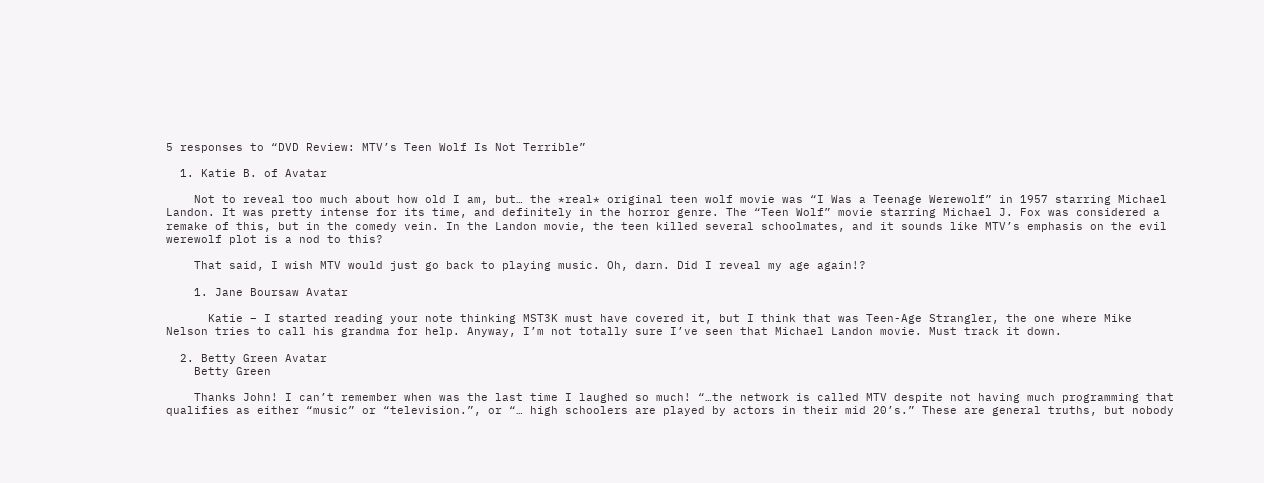5 responses to “DVD Review: MTV’s Teen Wolf Is Not Terrible”

  1. Katie B. of Avatar

    Not to reveal too much about how old I am, but… the *real* original teen wolf movie was “I Was a Teenage Werewolf” in 1957 starring Michael Landon. It was pretty intense for its time, and definitely in the horror genre. The “Teen Wolf” movie starring Michael J. Fox was considered a remake of this, but in the comedy vein. In the Landon movie, the teen killed several schoolmates, and it sounds like MTV’s emphasis on the evil werewolf plot is a nod to this?

    That said, I wish MTV would just go back to playing music. Oh, darn. Did I reveal my age again!?

    1. Jane Boursaw Avatar

      Katie – I started reading your note thinking MST3K must have covered it, but I think that was Teen-Age Strangler, the one where Mike Nelson tries to call his grandma for help. Anyway, I’m not totally sure I’ve seen that Michael Landon movie. Must track it down.

  2. Betty Green Avatar
    Betty Green

    Thanks John! I can’t remember when was the last time I laughed so much! “…the network is called MTV despite not having much programming that qualifies as either “music” or “television.”, or “… high schoolers are played by actors in their mid 20’s.” These are general truths, but nobody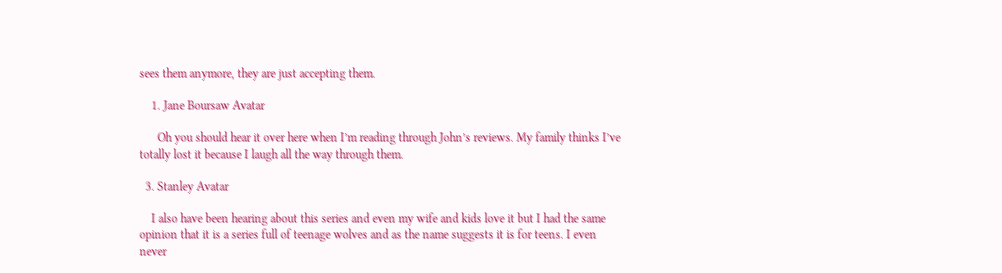sees them anymore, they are just accepting them.

    1. Jane Boursaw Avatar

      Oh you should hear it over here when I’m reading through John’s reviews. My family thinks I’ve totally lost it because I laugh all the way through them.

  3. Stanley Avatar

    I also have been hearing about this series and even my wife and kids love it but I had the same opinion that it is a series full of teenage wolves and as the name suggests it is for teens. I even never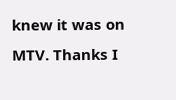knew it was on MTV. Thanks I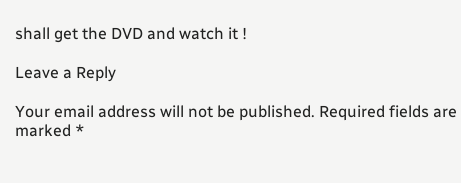shall get the DVD and watch it !

Leave a Reply

Your email address will not be published. Required fields are marked *